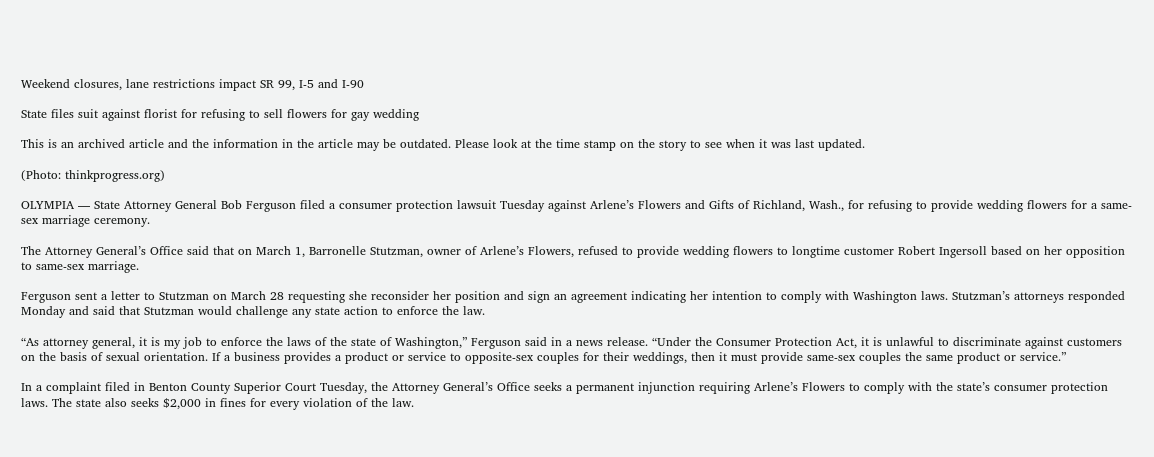Weekend closures, lane restrictions impact SR 99, I-5 and I-90

State files suit against florist for refusing to sell flowers for gay wedding

This is an archived article and the information in the article may be outdated. Please look at the time stamp on the story to see when it was last updated.

(Photo: thinkprogress.org)

OLYMPIA — State Attorney General Bob Ferguson filed a consumer protection lawsuit Tuesday against Arlene’s Flowers and Gifts of Richland, Wash., for refusing to provide wedding flowers for a same-sex marriage ceremony.

The Attorney General’s Office said that on March 1, Barronelle Stutzman, owner of Arlene’s Flowers, refused to provide wedding flowers to longtime customer Robert Ingersoll based on her opposition to same-sex marriage.

Ferguson sent a letter to Stutzman on March 28 requesting she reconsider her position and sign an agreement indicating her intention to comply with Washington laws. Stutzman’s attorneys responded Monday and said that Stutzman would challenge any state action to enforce the law.

“As attorney general, it is my job to enforce the laws of the state of Washington,” Ferguson said in a news release. “Under the Consumer Protection Act, it is unlawful to discriminate against customers on the basis of sexual orientation. If a business provides a product or service to opposite-sex couples for their weddings, then it must provide same-sex couples the same product or service.”

In a complaint filed in Benton County Superior Court Tuesday, the Attorney General’s Office seeks a permanent injunction requiring Arlene’s Flowers to comply with the state’s consumer protection laws. The state also seeks $2,000 in fines for every violation of the law.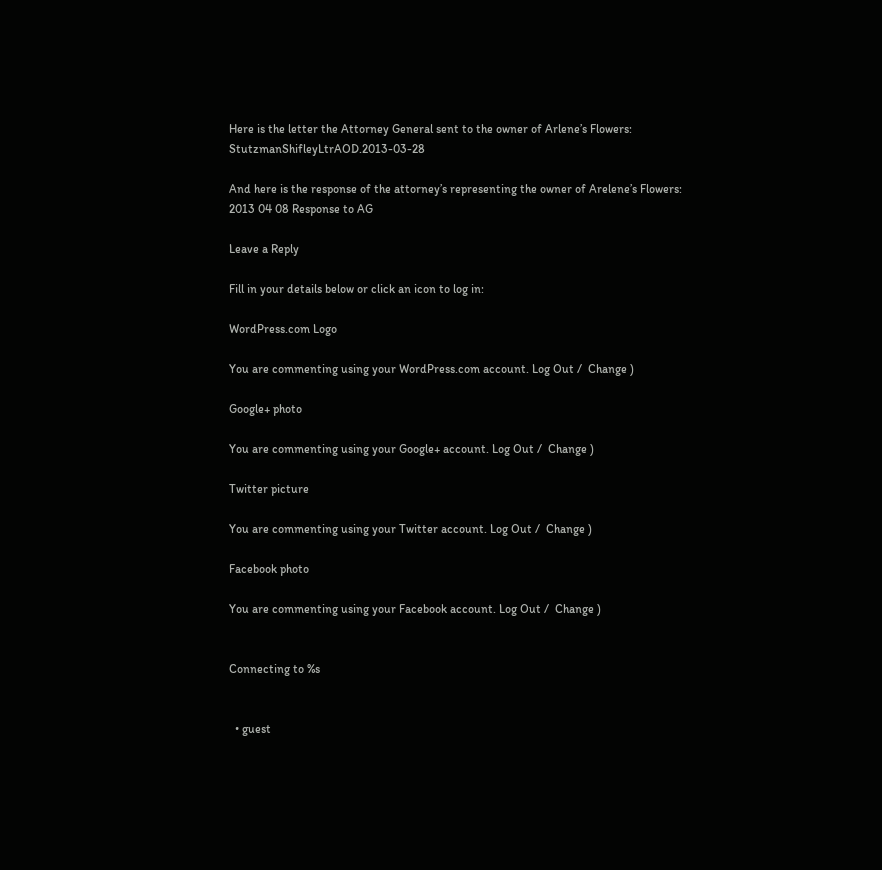Here is the letter the Attorney General sent to the owner of Arlene’s Flowers: StutzmanShifleyLtrAOD.2013-03-28

And here is the response of the attorney’s representing the owner of Arelene’s Flowers: 2013 04 08 Response to AG

Leave a Reply

Fill in your details below or click an icon to log in:

WordPress.com Logo

You are commenting using your WordPress.com account. Log Out /  Change )

Google+ photo

You are commenting using your Google+ account. Log Out /  Change )

Twitter picture

You are commenting using your Twitter account. Log Out /  Change )

Facebook photo

You are commenting using your Facebook account. Log Out /  Change )


Connecting to %s


  • guest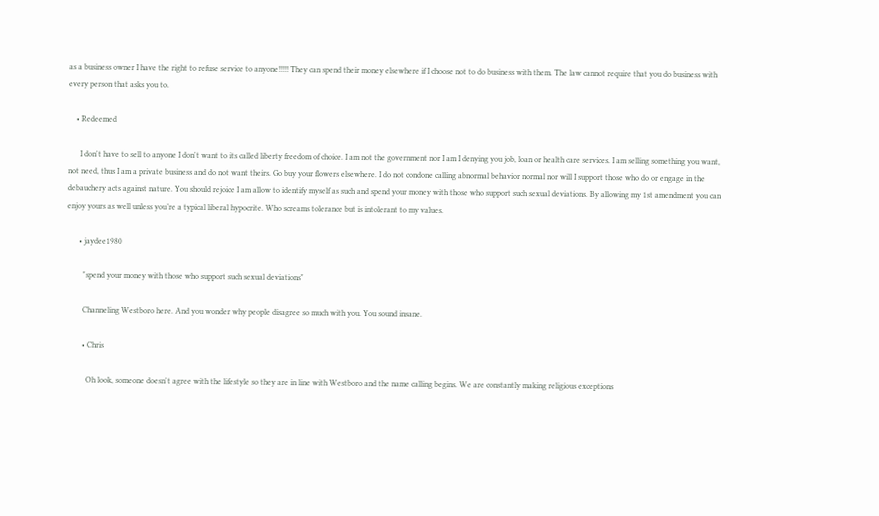as a business owner I have the right to refuse service to anyone!!!!! They can spend their money elsewhere if I choose not to do business with them. The law cannot require that you do business with every person that asks you to.

    • Redeemed

      I don't have to sell to anyone I don't want to its called liberty freedom of choice. I am not the government nor I am I denying you job, loan or health care services. I am selling something you want, not need, thus I am a private business and do not want theirs. Go buy your flowers elsewhere. I do not condone calling abnormal behavior normal nor will I support those who do or engage in the debauchery acts against nature. You should rejoice I am allow to identify myself as such and spend your money with those who support such sexual deviations. By allowing my 1st amendment you can enjoy yours as well unless you’re a typical liberal hypocrite. Who screams tolerance but is intolerant to my values.

      • jaydee1980

        "spend your money with those who support such sexual deviations"

        Channeling Westboro here. And you wonder why people disagree so much with you. You sound insane.

        • Chris

          Oh look, someone doesn't agree with the lifestyle so they are in line with Westboro and the name calling begins. We are constantly making religious exceptions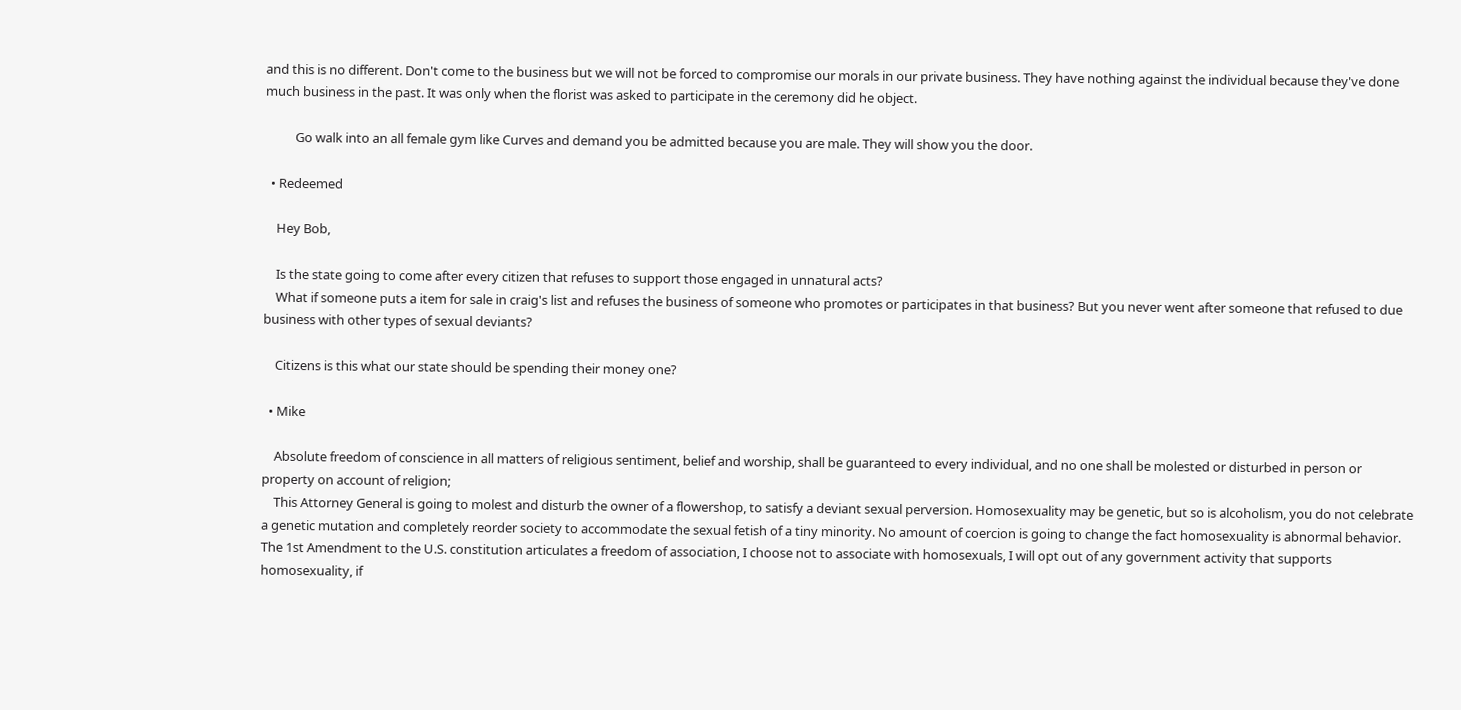and this is no different. Don't come to the business but we will not be forced to compromise our morals in our private business. They have nothing against the individual because they've done much business in the past. It was only when the florist was asked to participate in the ceremony did he object.

          Go walk into an all female gym like Curves and demand you be admitted because you are male. They will show you the door.

  • Redeemed

    Hey Bob,

    Is the state going to come after every citizen that refuses to support those engaged in unnatural acts?
    What if someone puts a item for sale in craig's list and refuses the business of someone who promotes or participates in that business? But you never went after someone that refused to due business with other types of sexual deviants?

    Citizens is this what our state should be spending their money one?

  • Mike

    Absolute freedom of conscience in all matters of religious sentiment, belief and worship, shall be guaranteed to every individual, and no one shall be molested or disturbed in person or property on account of religion;
    This Attorney General is going to molest and disturb the owner of a flowershop, to satisfy a deviant sexual perversion. Homosexuality may be genetic, but so is alcoholism, you do not celebrate a genetic mutation and completely reorder society to accommodate the sexual fetish of a tiny minority. No amount of coercion is going to change the fact homosexuality is abnormal behavior. The 1st Amendment to the U.S. constitution articulates a freedom of association, I choose not to associate with homosexuals, I will opt out of any government activity that supports homosexuality, if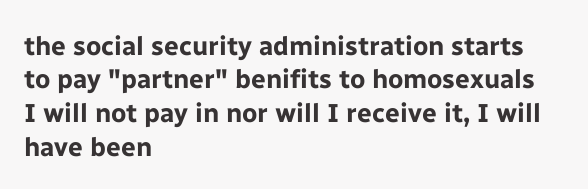the social security administration starts to pay "partner" benifits to homosexuals I will not pay in nor will I receive it, I will have been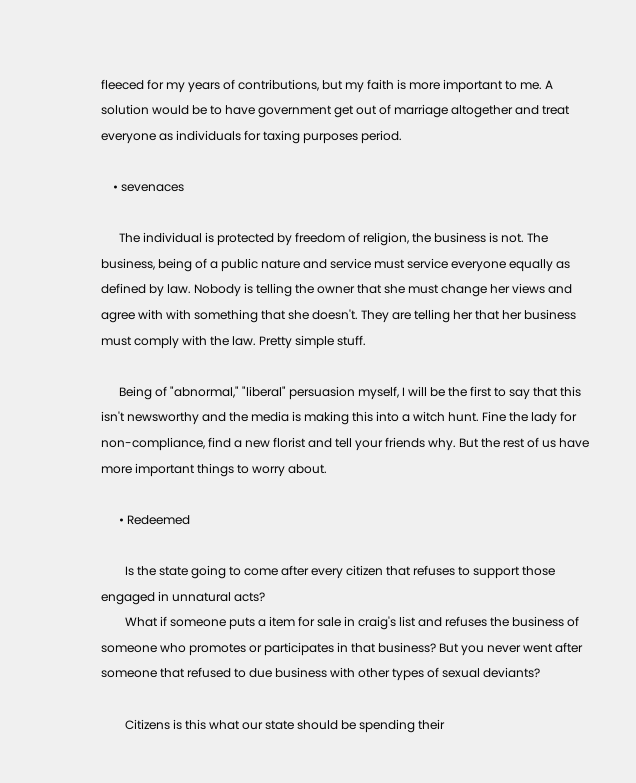fleeced for my years of contributions, but my faith is more important to me. A solution would be to have government get out of marriage altogether and treat everyone as individuals for taxing purposes period.

    • sevenaces

      The individual is protected by freedom of religion, the business is not. The business, being of a public nature and service must service everyone equally as defined by law. Nobody is telling the owner that she must change her views and agree with with something that she doesn't. They are telling her that her business must comply with the law. Pretty simple stuff.

      Being of "abnormal," "liberal" persuasion myself, I will be the first to say that this isn't newsworthy and the media is making this into a witch hunt. Fine the lady for non-compliance, find a new florist and tell your friends why. But the rest of us have more important things to worry about.

      • Redeemed

        Is the state going to come after every citizen that refuses to support those engaged in unnatural acts?
        What if someone puts a item for sale in craig's list and refuses the business of someone who promotes or participates in that business? But you never went after someone that refused to due business with other types of sexual deviants?

        Citizens is this what our state should be spending their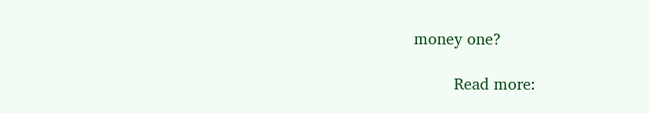money one?

        Read more: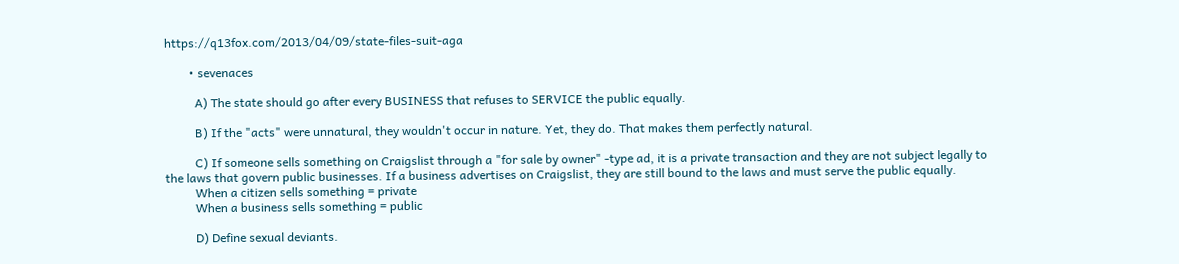https://q13fox.com/2013/04/09/state-files-suit-aga

        • sevenaces

          A) The state should go after every BUSINESS that refuses to SERVICE the public equally.

          B) If the "acts" were unnatural, they wouldn't occur in nature. Yet, they do. That makes them perfectly natural.

          C) If someone sells something on Craigslist through a "for sale by owner" -type ad, it is a private transaction and they are not subject legally to the laws that govern public businesses. If a business advertises on Craigslist, they are still bound to the laws and must serve the public equally.
          When a citizen sells something = private
          When a business sells something = public

          D) Define sexual deviants.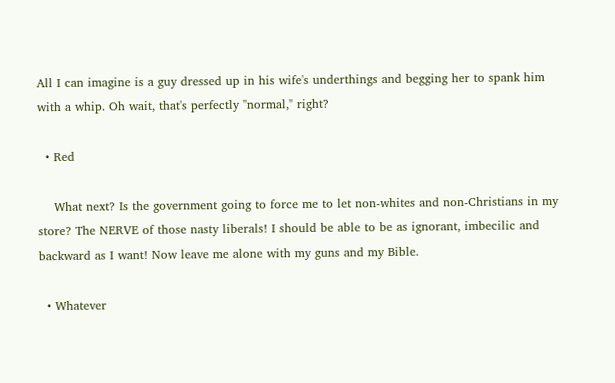All I can imagine is a guy dressed up in his wife's underthings and begging her to spank him with a whip. Oh wait, that's perfectly "normal," right?

  • Red

    What next? Is the government going to force me to let non-whites and non-Christians in my store? The NERVE of those nasty liberals! I should be able to be as ignorant, imbecilic and backward as I want! Now leave me alone with my guns and my Bible.

  • Whatever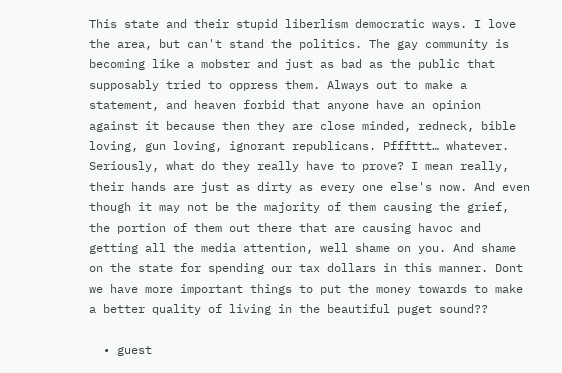This state and their stupid liberlism democratic ways. I love the area, but can't stand the politics. The gay community is becoming like a mobster and just as bad as the public that supposably tried to oppress them. Always out to make a statement, and heaven forbid that anyone have an opinion against it because then they are close minded, redneck, bible loving, gun loving, ignorant republicans. Pfffttt… whatever. Seriously, what do they really have to prove? I mean really, their hands are just as dirty as every one else's now. And even though it may not be the majority of them causing the grief, the portion of them out there that are causing havoc and getting all the media attention, well shame on you. And shame on the state for spending our tax dollars in this manner. Dont we have more important things to put the money towards to make a better quality of living in the beautiful puget sound??

  • guest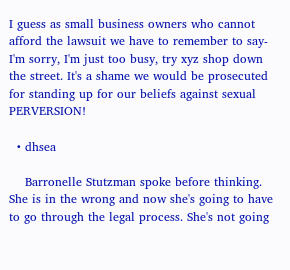I guess as small business owners who cannot afford the lawsuit we have to remember to say- I'm sorry, I'm just too busy, try xyz shop down the street. It's a shame we would be prosecuted for standing up for our beliefs against sexual PERVERSION!

  • dhsea

    Barronelle Stutzman spoke before thinking. She is in the wrong and now she's going to have to go through the legal process. She's not going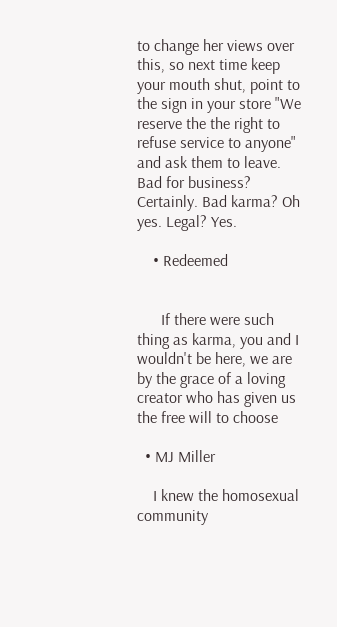to change her views over this, so next time keep your mouth shut, point to the sign in your store "We reserve the the right to refuse service to anyone" and ask them to leave. Bad for business? Certainly. Bad karma? Oh yes. Legal? Yes.

    • Redeemed


      If there were such thing as karma, you and I wouldn't be here, we are by the grace of a loving creator who has given us the free will to choose

  • MJ Miller

    I knew the homosexual community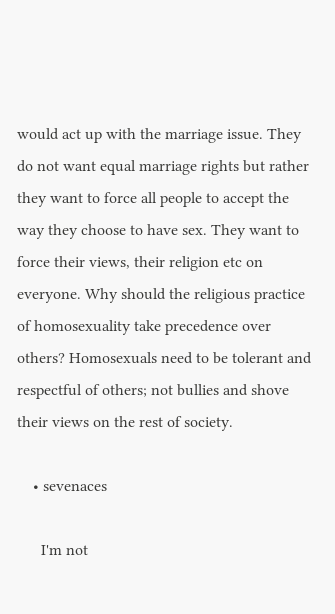would act up with the marriage issue. They do not want equal marriage rights but rather they want to force all people to accept the way they choose to have sex. They want to force their views, their religion etc on everyone. Why should the religious practice of homosexuality take precedence over others? Homosexuals need to be tolerant and respectful of others; not bullies and shove their views on the rest of society.

    • sevenaces

      I'm not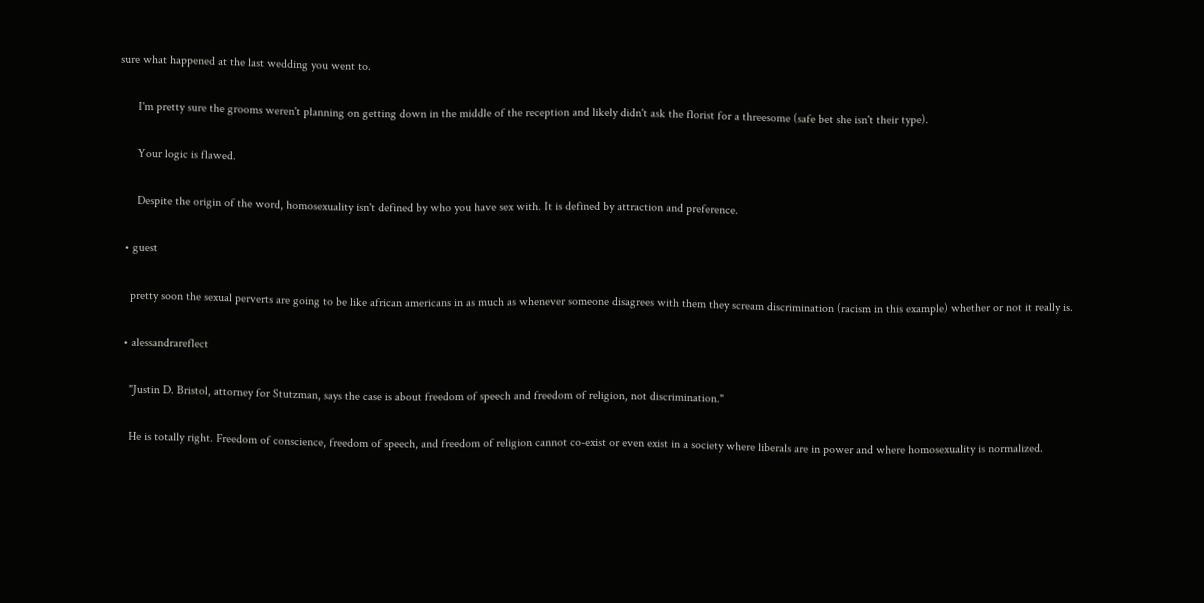sure what happened at the last wedding you went to.

      I'm pretty sure the grooms weren't planning on getting down in the middle of the reception and likely didn't ask the florist for a threesome (safe bet she isn't their type).

      Your logic is flawed.

      Despite the origin of the word, homosexuality isn't defined by who you have sex with. It is defined by attraction and preference.

  • guest

    pretty soon the sexual perverts are going to be like african americans in as much as whenever someone disagrees with them they scream discrimination (racism in this example) whether or not it really is.

  • alessandrareflect

    "Justin D. Bristol, attorney for Stutzman, says the case is about freedom of speech and freedom of religion, not discrimination."

    He is totally right. Freedom of conscience, freedom of speech, and freedom of religion cannot co-exist or even exist in a society where liberals are in power and where homosexuality is normalized.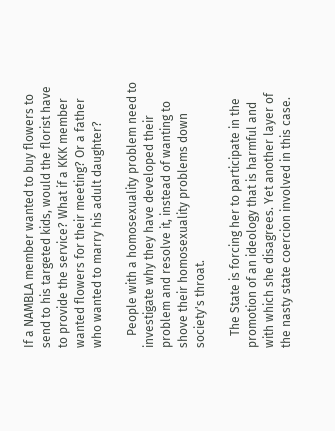If a NAMBLA member wanted to buy flowers to send to his targeted kids, would the florist have to provide the service? What if a KKK member wanted flowers for their meeting? Or a father who wanted to marry his adult daughter?

    People with a homosexuality problem need to investigate why they have developed their problem and resolve it, instead of wanting to shove their homosexuality problems down society's throat.

    The State is forcing her to participate in the promotion of an ideology that is harmful and with which she disagrees. Yet another layer of the nasty state coercion involved in this case.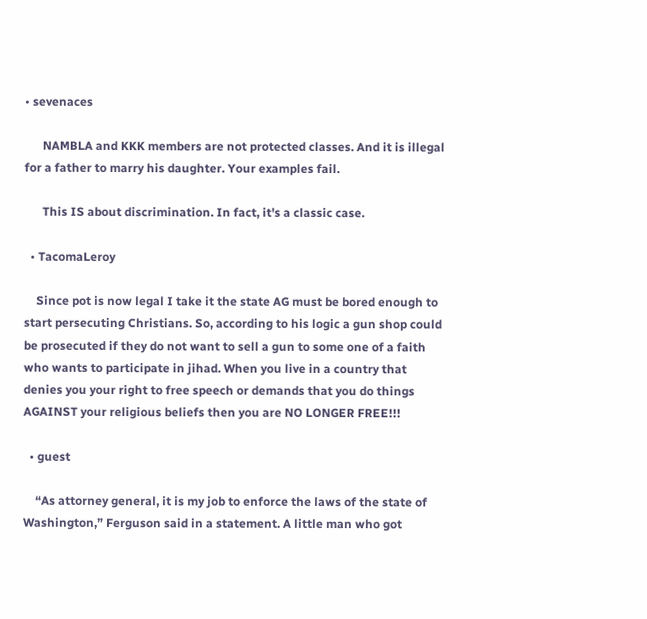• sevenaces

      NAMBLA and KKK members are not protected classes. And it is illegal for a father to marry his daughter. Your examples fail.

      This IS about discrimination. In fact, it's a classic case.

  • TacomaLeroy

    Since pot is now legal I take it the state AG must be bored enough to start persecuting Christians. So, according to his logic a gun shop could be prosecuted if they do not want to sell a gun to some one of a faith who wants to participate in jihad. When you live in a country that denies you your right to free speech or demands that you do things AGAINST your religious beliefs then you are NO LONGER FREE!!!

  • guest

    “As attorney general, it is my job to enforce the laws of the state of Washington,” Ferguson said in a statement. A little man who got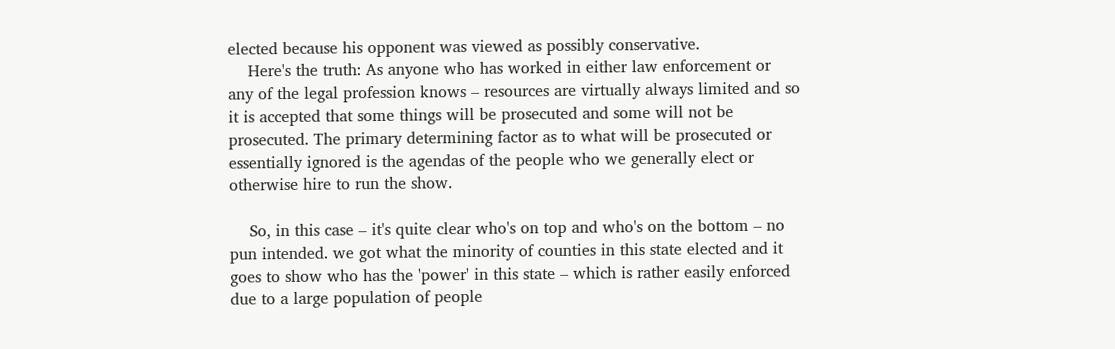elected because his opponent was viewed as possibly conservative.
    Here's the truth: As anyone who has worked in either law enforcement or any of the legal profession knows – resources are virtually always limited and so it is accepted that some things will be prosecuted and some will not be prosecuted. The primary determining factor as to what will be prosecuted or essentially ignored is the agendas of the people who we generally elect or otherwise hire to run the show.

    So, in this case – it's quite clear who's on top and who's on the bottom – no pun intended. we got what the minority of counties in this state elected and it goes to show who has the 'power' in this state – which is rather easily enforced due to a large population of people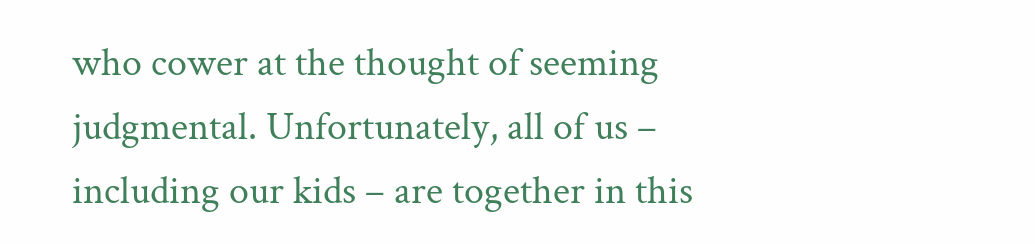who cower at the thought of seeming judgmental. Unfortunately, all of us – including our kids – are together in this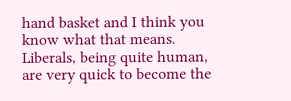hand basket and I think you know what that means. Liberals, being quite human, are very quick to become the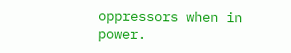oppressors when in power.